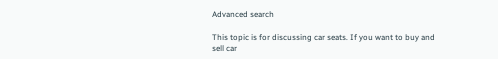Advanced search

This topic is for discussing car seats. If you want to buy and sell car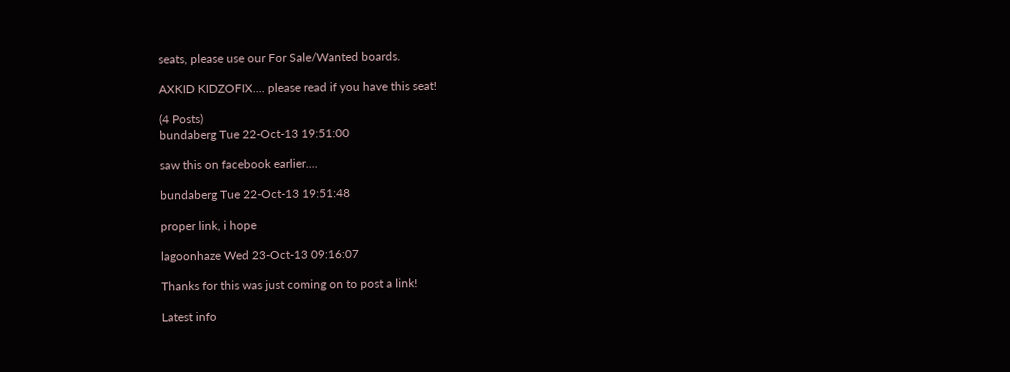seats, please use our For Sale/Wanted boards.

AXKID KIDZOFIX.... please read if you have this seat!

(4 Posts)
bundaberg Tue 22-Oct-13 19:51:00

saw this on facebook earlier....

bundaberg Tue 22-Oct-13 19:51:48

proper link, i hope

lagoonhaze Wed 23-Oct-13 09:16:07

Thanks for this was just coming on to post a link!

Latest info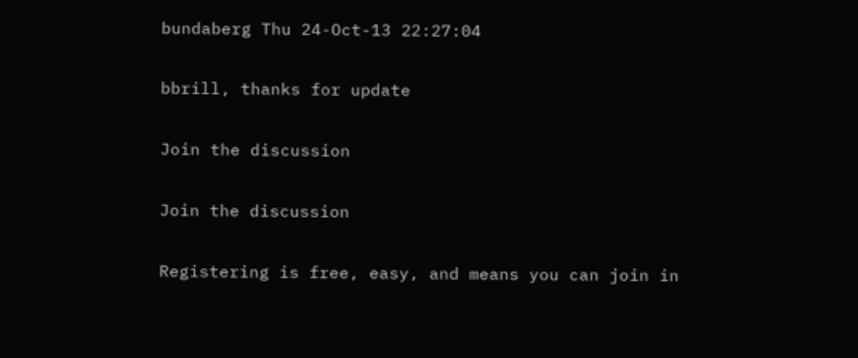bundaberg Thu 24-Oct-13 22:27:04

bbrill, thanks for update

Join the discussion

Join the discussion

Registering is free, easy, and means you can join in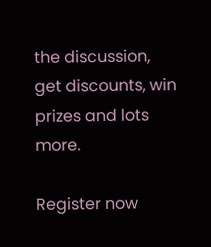the discussion, get discounts, win prizes and lots more.

Register now